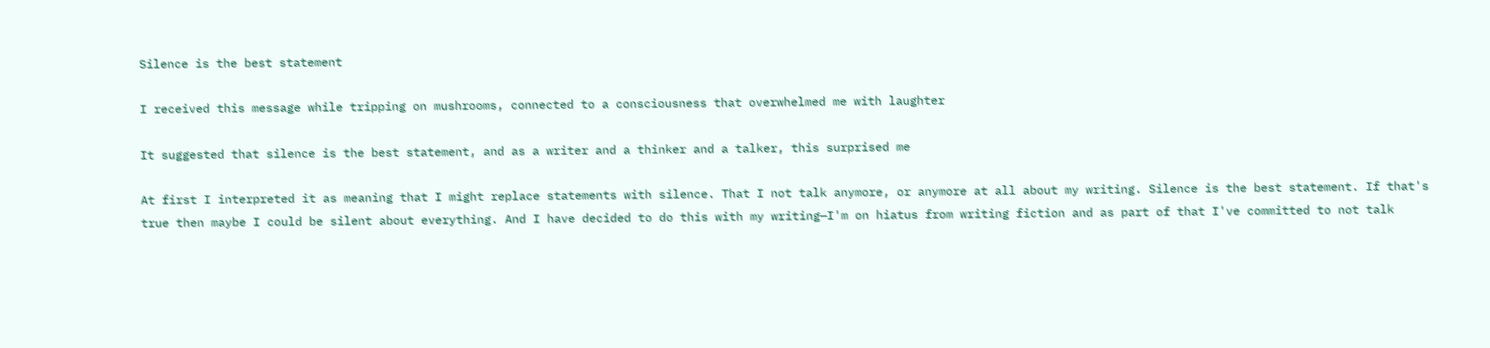Silence is the best statement

I received this message while tripping on mushrooms, connected to a consciousness that overwhelmed me with laughter

It suggested that silence is the best statement, and as a writer and a thinker and a talker, this surprised me

At first I interpreted it as meaning that I might replace statements with silence. That I not talk anymore, or anymore at all about my writing. Silence is the best statement. If that's true then maybe I could be silent about everything. And I have decided to do this with my writing—I'm on hiatus from writing fiction and as part of that I've committed to not talk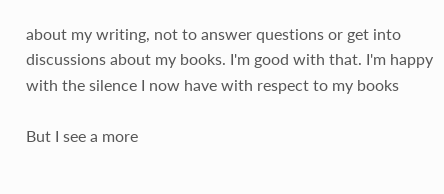about my writing, not to answer questions or get into discussions about my books. I'm good with that. I'm happy with the silence I now have with respect to my books

But I see a more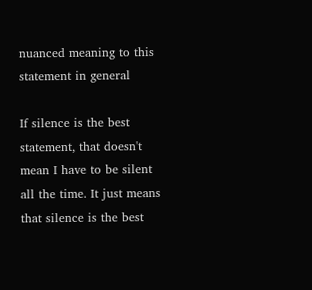nuanced meaning to this statement in general

If silence is the best statement, that doesn't mean I have to be silent all the time. It just means that silence is the best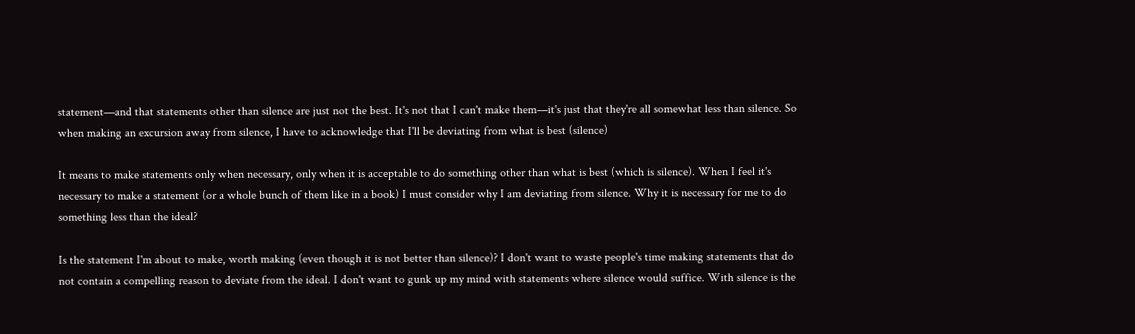statement—and that statements other than silence are just not the best. It's not that I can't make them—it's just that they're all somewhat less than silence. So when making an excursion away from silence, I have to acknowledge that I'll be deviating from what is best (silence)

It means to make statements only when necessary, only when it is acceptable to do something other than what is best (which is silence). When I feel it's necessary to make a statement (or a whole bunch of them like in a book) I must consider why I am deviating from silence. Why it is necessary for me to do something less than the ideal?

Is the statement I'm about to make, worth making (even though it is not better than silence)? I don't want to waste people's time making statements that do not contain a compelling reason to deviate from the ideal. I don't want to gunk up my mind with statements where silence would suffice. With silence is the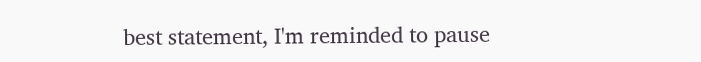best statement, I'm reminded to pause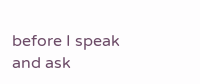before I speak and ask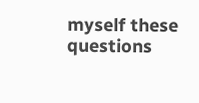myself these questions